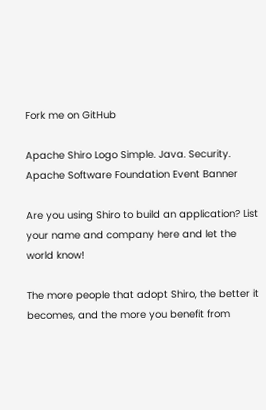Fork me on GitHub

Apache Shiro Logo Simple. Java. Security. Apache Software Foundation Event Banner

Are you using Shiro to build an application? List your name and company here and let the world know!

The more people that adopt Shiro, the better it becomes, and the more you benefit from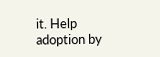it. Help adoption by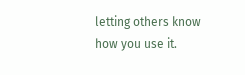letting others know how you use it.